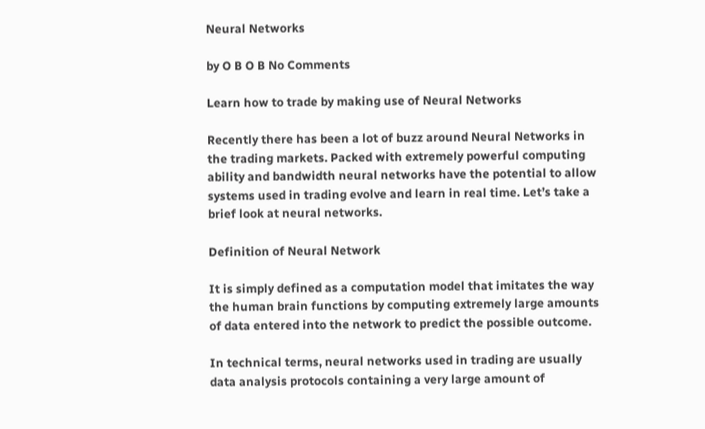Neural Networks

by O B O B No Comments

Learn how to trade by making use of Neural Networks

Recently there has been a lot of buzz around Neural Networks in the trading markets. Packed with extremely powerful computing ability and bandwidth neural networks have the potential to allow systems used in trading evolve and learn in real time. Let’s take a brief look at neural networks.

Definition of Neural Network

It is simply defined as a computation model that imitates the way the human brain functions by computing extremely large amounts of data entered into the network to predict the possible outcome.

In technical terms, neural networks used in trading are usually data analysis protocols containing a very large amount of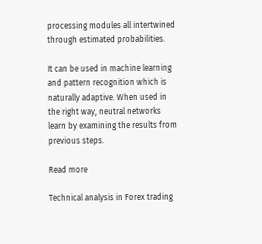processing modules all intertwined through estimated probabilities.

It can be used in machine learning and pattern recognition which is naturally adaptive. When used in the right way, neutral networks learn by examining the results from previous steps.

Read more

Technical analysis in Forex trading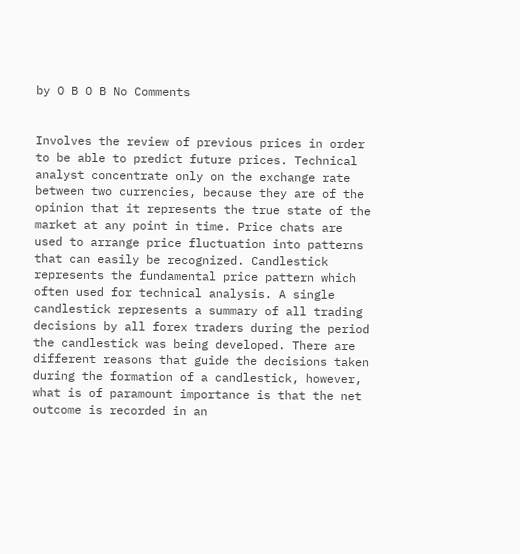by O B O B No Comments


Involves the review of previous prices in order to be able to predict future prices. Technical analyst concentrate only on the exchange rate between two currencies, because they are of the opinion that it represents the true state of the market at any point in time. Price chats are used to arrange price fluctuation into patterns that can easily be recognized. Candlestick represents the fundamental price pattern which often used for technical analysis. A single candlestick represents a summary of all trading decisions by all forex traders during the period the candlestick was being developed. There are different reasons that guide the decisions taken during the formation of a candlestick, however, what is of paramount importance is that the net outcome is recorded in an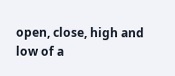open, close, high and low of a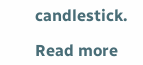candlestick.

Read more